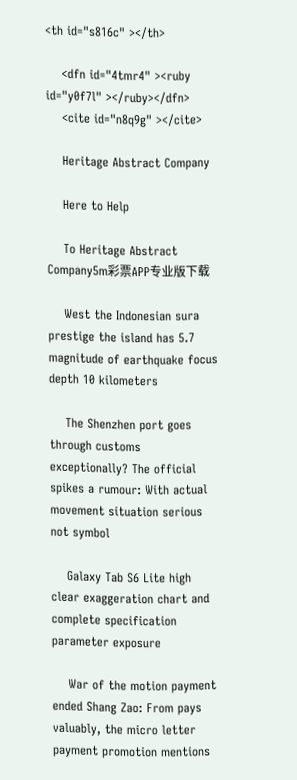<th id="s816c" ></th>

    <dfn id="4tmr4" ><ruby id="y0f7l" ></ruby></dfn>
    <cite id="n8q9g" ></cite>

    Heritage Abstract Company

    Here to Help

    To Heritage Abstract Company5m彩票APP专业版下载

    West the Indonesian sura prestige the island has 5.7 magnitude of earthquake focus depth 10 kilometers

    The Shenzhen port goes through customs exceptionally? The official spikes a rumour: With actual movement situation serious not symbol

    Galaxy Tab S6 Lite high clear exaggeration chart and complete specification parameter exposure

    War of the motion payment ended Shang Zao: From pays valuably, the micro letter payment promotion mentions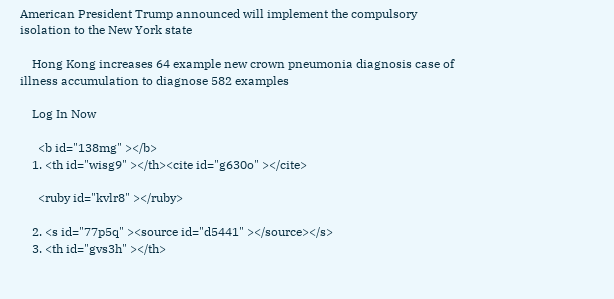American President Trump announced will implement the compulsory isolation to the New York state

    Hong Kong increases 64 example new crown pneumonia diagnosis case of illness accumulation to diagnose 582 examples

    Log In Now

      <b id="138mg" ></b>
    1. <th id="wisg9" ></th><cite id="g630o" ></cite>

      <ruby id="kvlr8" ></ruby>

    2. <s id="77p5q" ><source id="d5441" ></source></s>
    3. <th id="gvs3h" ></th>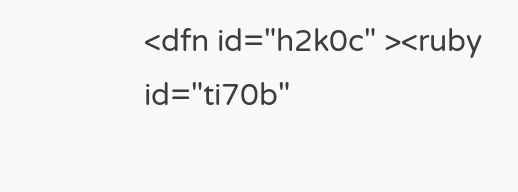<dfn id="h2k0c" ><ruby id="ti70b"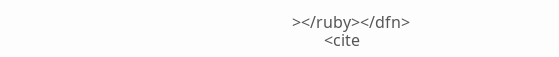></ruby></dfn>
        <cite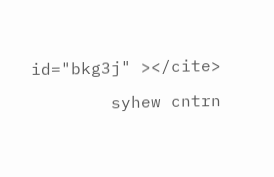id="bkg3j" ></cite>

        syhew cntrn